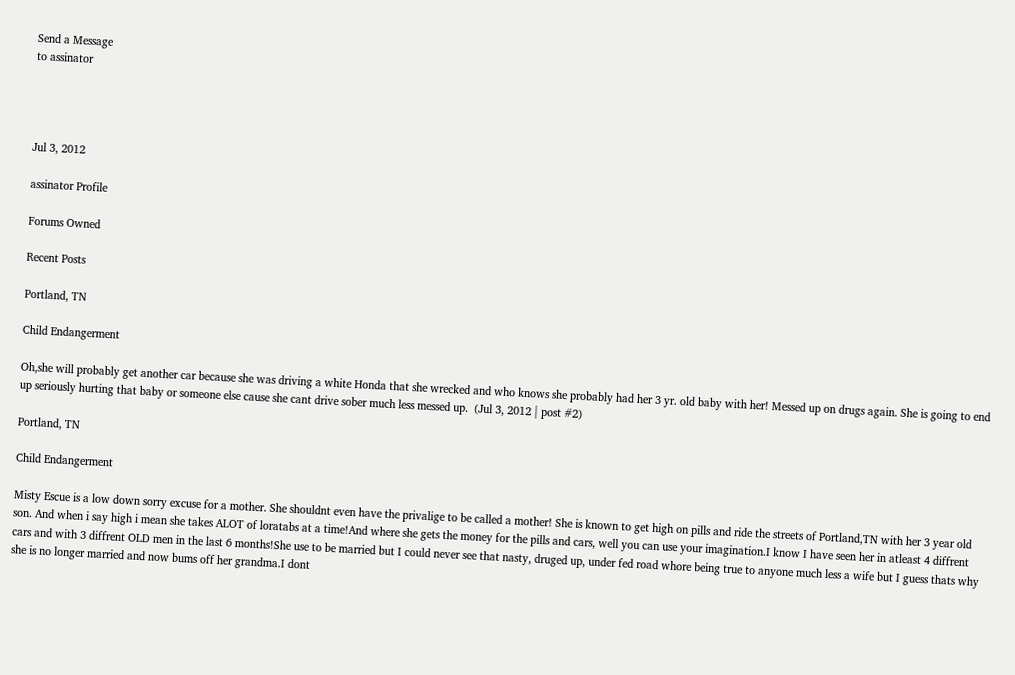Send a Message
to assinator




Jul 3, 2012

assinator Profile

Forums Owned

Recent Posts

Portland, TN

Child Endangerment

Oh,she will probably get another car because she was driving a white Honda that she wrecked and who knows she probably had her 3 yr. old baby with her! Messed up on drugs again. She is going to end up seriously hurting that baby or someone else cause she cant drive sober much less messed up.  (Jul 3, 2012 | post #2)

Portland, TN

Child Endangerment

Misty Escue is a low down sorry excuse for a mother. She shouldnt even have the privalige to be called a mother! She is known to get high on pills and ride the streets of Portland,TN with her 3 year old son. And when i say high i mean she takes ALOT of loratabs at a time!And where she gets the money for the pills and cars, well you can use your imagination.I know I have seen her in atleast 4 diffrent cars and with 3 diffrent OLD men in the last 6 months!She use to be married but I could never see that nasty, druged up, under fed road whore being true to anyone much less a wife but I guess thats why she is no longer married and now bums off her grandma.I dont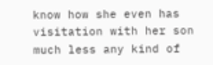know how she even has visitation with her son much less any kind of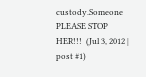custody.Someone PLEASE STOP HER!!!  (Jul 3, 2012 | post #1)